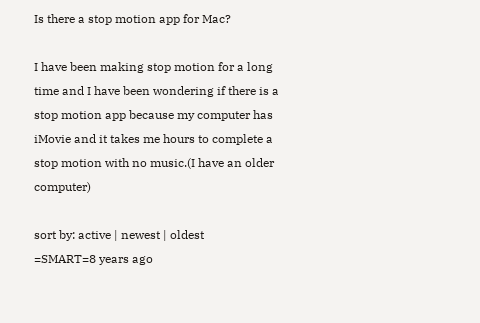Is there a stop motion app for Mac?

I have been making stop motion for a long time and I have been wondering if there is a stop motion app because my computer has iMovie and it takes me hours to complete a stop motion with no music.(I have an older computer)

sort by: active | newest | oldest
=SMART=8 years ago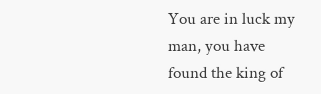You are in luck my man, you have found the king of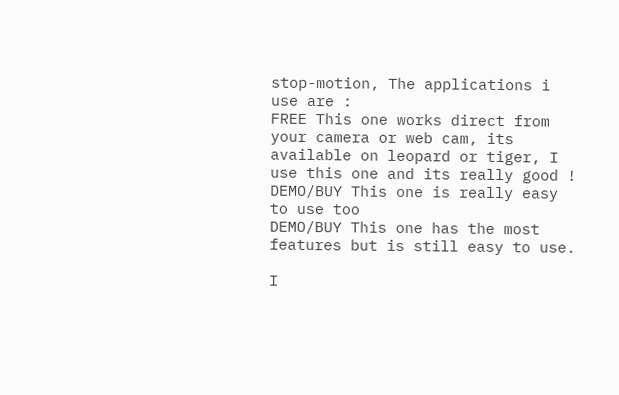stop-motion, The applications i use are :
FREE This one works direct from your camera or web cam, its available on leopard or tiger, I use this one and its really good !
DEMO/BUY This one is really easy to use too
DEMO/BUY This one has the most features but is still easy to use.

I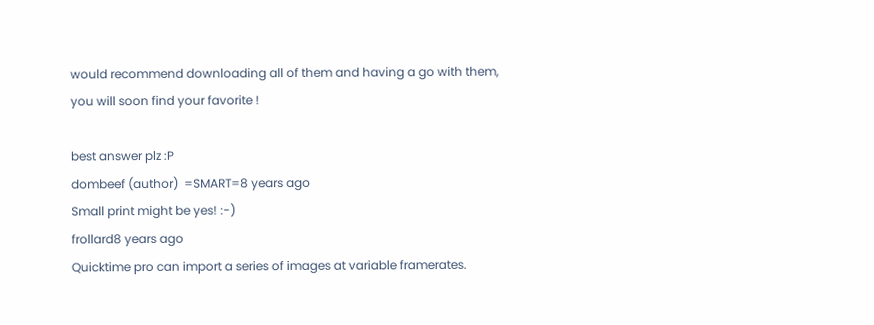would recommend downloading all of them and having a go with them, you will soon find your favorite !

best answer plz :P
dombeef (author)  =SMART=8 years ago
Small print might be yes! :-)
frollard8 years ago
Quicktime pro can import a series of images at variable framerates.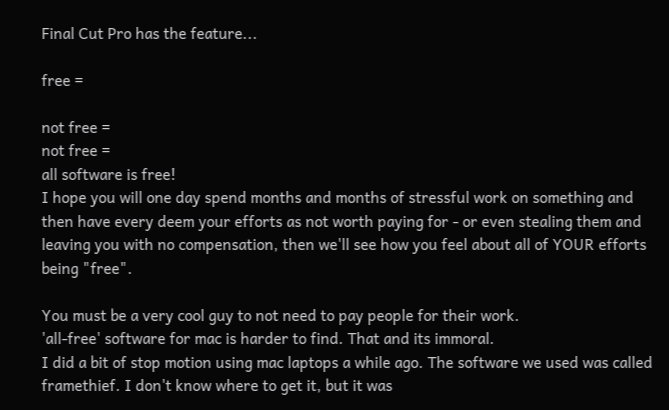Final Cut Pro has the feature...

free =

not free =
not free =
all software is free!
I hope you will one day spend months and months of stressful work on something and then have every deem your efforts as not worth paying for - or even stealing them and leaving you with no compensation, then we'll see how you feel about all of YOUR efforts being "free".

You must be a very cool guy to not need to pay people for their work.
'all-free' software for mac is harder to find. That and its immoral.
I did a bit of stop motion using mac laptops a while ago. The software we used was called framethief. I don't know where to get it, but it was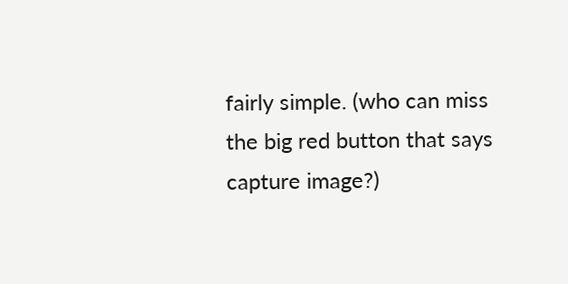fairly simple. (who can miss the big red button that says capture image?)